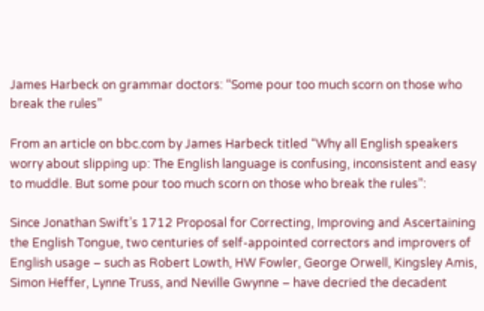James Harbeck on grammar doctors: “Some pour too much scorn on those who break the rules”

From an article on bbc.com by James Harbeck titled “Why all English speakers worry about slipping up: The English language is confusing, inconsistent and easy to muddle. But some pour too much scorn on those who break the rules”:

Since Jonathan Swift’s 1712 Proposal for Correcting, Improving and Ascertaining the English Tongue, two centuries of self-appointed correctors and improvers of English usage – such as Robert Lowth, HW Fowler, George Orwell, Kingsley Amis, Simon Heffer, Lynne Truss, and Neville Gwynne – have decried the decadent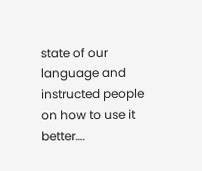state of our language and instructed people on how to use it better….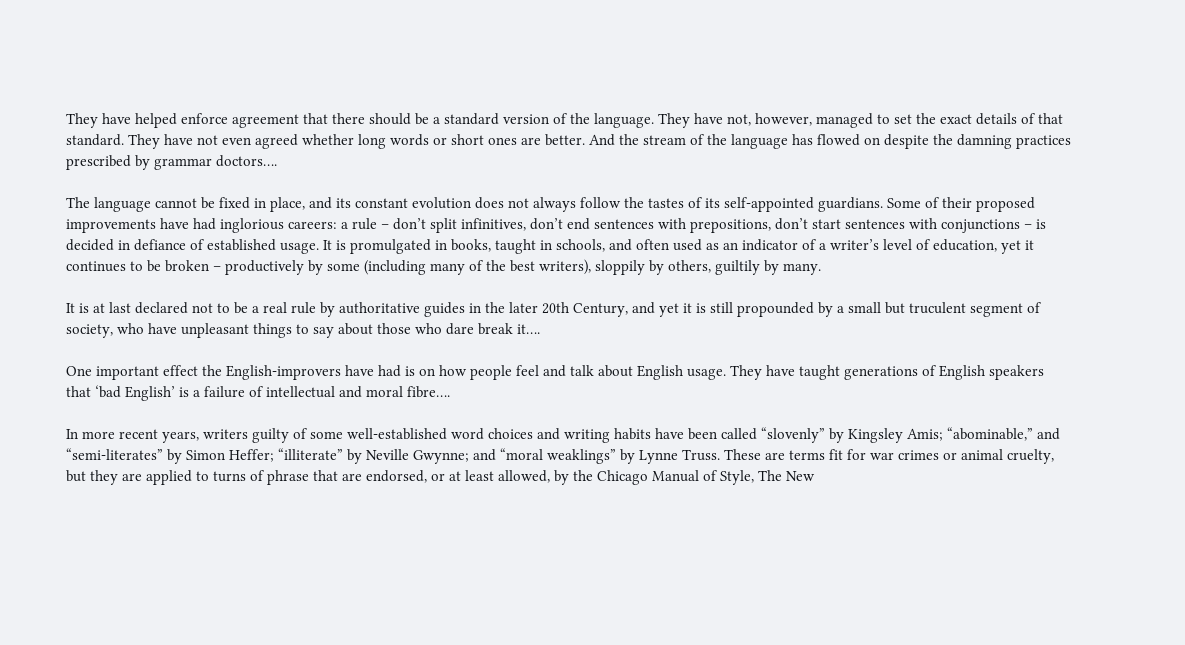They have helped enforce agreement that there should be a standard version of the language. They have not, however, managed to set the exact details of that standard. They have not even agreed whether long words or short ones are better. And the stream of the language has flowed on despite the damning practices prescribed by grammar doctors….

The language cannot be fixed in place, and its constant evolution does not always follow the tastes of its self-appointed guardians. Some of their proposed improvements have had inglorious careers: a rule – don’t split infinitives, don’t end sentences with prepositions, don’t start sentences with conjunctions – is decided in defiance of established usage. It is promulgated in books, taught in schools, and often used as an indicator of a writer’s level of education, yet it continues to be broken – productively by some (including many of the best writers), sloppily by others, guiltily by many.

It is at last declared not to be a real rule by authoritative guides in the later 20th Century, and yet it is still propounded by a small but truculent segment of society, who have unpleasant things to say about those who dare break it….

One important effect the English-improvers have had is on how people feel and talk about English usage. They have taught generations of English speakers that ‘bad English’ is a failure of intellectual and moral fibre….

In more recent years, writers guilty of some well-established word choices and writing habits have been called “slovenly” by Kingsley Amis; “abominable,” and “semi-literates” by Simon Heffer; “illiterate” by Neville Gwynne; and “moral weaklings” by Lynne Truss. These are terms fit for war crimes or animal cruelty, but they are applied to turns of phrase that are endorsed, or at least allowed, by the Chicago Manual of Style, The New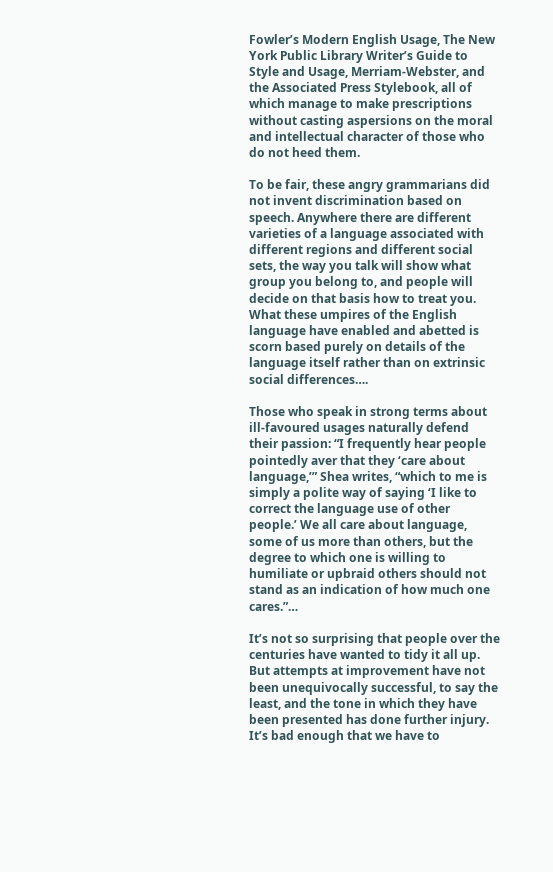Fowler’s Modern English Usage, The New York Public Library Writer’s Guide to Style and Usage, Merriam-Webster, and the Associated Press Stylebook, all of which manage to make prescriptions without casting aspersions on the moral and intellectual character of those who do not heed them.

To be fair, these angry grammarians did not invent discrimination based on speech. Anywhere there are different varieties of a language associated with different regions and different social sets, the way you talk will show what group you belong to, and people will decide on that basis how to treat you. What these umpires of the English language have enabled and abetted is scorn based purely on details of the language itself rather than on extrinsic social differences….

Those who speak in strong terms about ill-favoured usages naturally defend their passion: “I frequently hear people pointedly aver that they ‘care about language,’” Shea writes, “which to me is simply a polite way of saying ‘I like to correct the language use of other people.’ We all care about language, some of us more than others, but the degree to which one is willing to humiliate or upbraid others should not stand as an indication of how much one cares.”…

It’s not so surprising that people over the centuries have wanted to tidy it all up. But attempts at improvement have not been unequivocally successful, to say the least, and the tone in which they have been presented has done further injury. It’s bad enough that we have to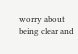worry about being clear and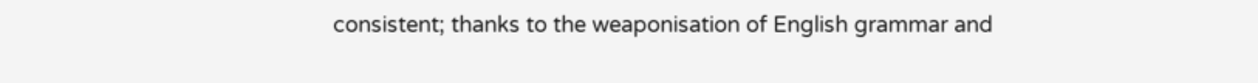consistent; thanks to the weaponisation of English grammar and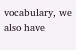vocabulary, we also have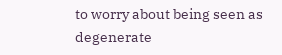to worry about being seen as degenerate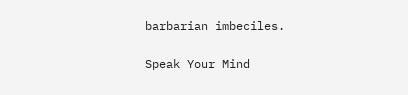barbarian imbeciles.

Speak Your Mind